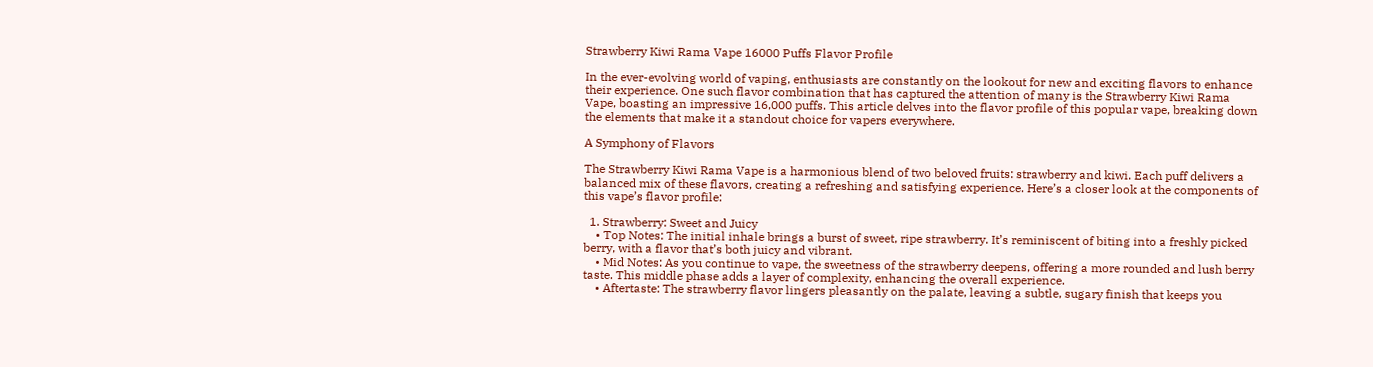Strawberry Kiwi Rama Vape 16000 Puffs Flavor Profile

In the ever-evolving world of vaping, enthusiasts are constantly on the lookout for new and exciting flavors to enhance their experience. One such flavor combination that has captured the attention of many is the Strawberry Kiwi Rama Vape, boasting an impressive 16,000 puffs. This article delves into the flavor profile of this popular vape, breaking down the elements that make it a standout choice for vapers everywhere.

A Symphony of Flavors

The Strawberry Kiwi Rama Vape is a harmonious blend of two beloved fruits: strawberry and kiwi. Each puff delivers a balanced mix of these flavors, creating a refreshing and satisfying experience. Here’s a closer look at the components of this vape’s flavor profile:

  1. Strawberry: Sweet and Juicy
    • Top Notes: The initial inhale brings a burst of sweet, ripe strawberry. It’s reminiscent of biting into a freshly picked berry, with a flavor that’s both juicy and vibrant.
    • Mid Notes: As you continue to vape, the sweetness of the strawberry deepens, offering a more rounded and lush berry taste. This middle phase adds a layer of complexity, enhancing the overall experience.
    • Aftertaste: The strawberry flavor lingers pleasantly on the palate, leaving a subtle, sugary finish that keeps you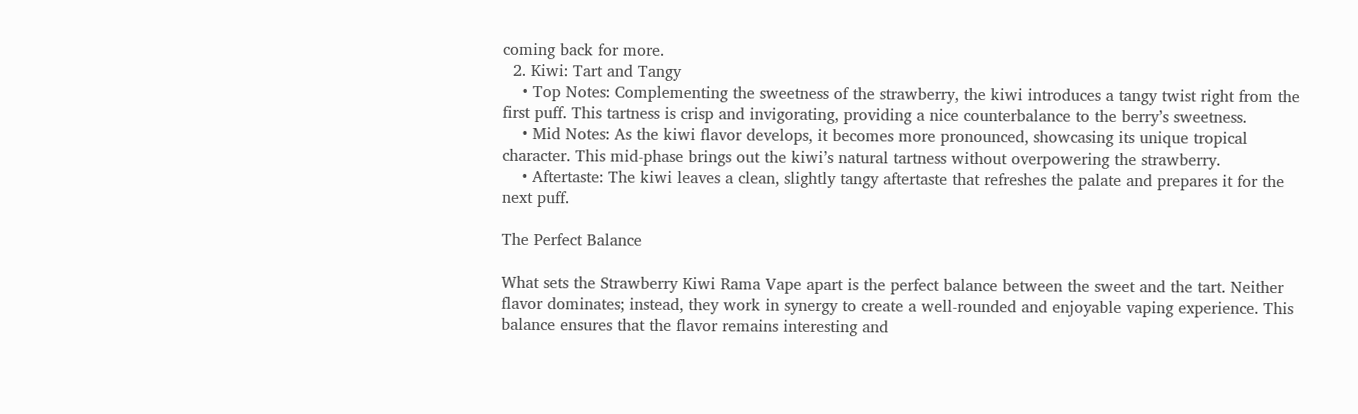coming back for more.
  2. Kiwi: Tart and Tangy
    • Top Notes: Complementing the sweetness of the strawberry, the kiwi introduces a tangy twist right from the first puff. This tartness is crisp and invigorating, providing a nice counterbalance to the berry’s sweetness.
    • Mid Notes: As the kiwi flavor develops, it becomes more pronounced, showcasing its unique tropical character. This mid-phase brings out the kiwi’s natural tartness without overpowering the strawberry.
    • Aftertaste: The kiwi leaves a clean, slightly tangy aftertaste that refreshes the palate and prepares it for the next puff.

The Perfect Balance

What sets the Strawberry Kiwi Rama Vape apart is the perfect balance between the sweet and the tart. Neither flavor dominates; instead, they work in synergy to create a well-rounded and enjoyable vaping experience. This balance ensures that the flavor remains interesting and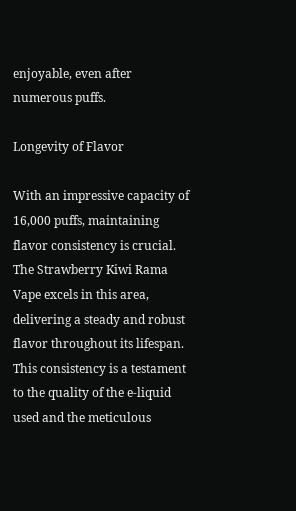enjoyable, even after numerous puffs.

Longevity of Flavor

With an impressive capacity of 16,000 puffs, maintaining flavor consistency is crucial. The Strawberry Kiwi Rama Vape excels in this area, delivering a steady and robust flavor throughout its lifespan. This consistency is a testament to the quality of the e-liquid used and the meticulous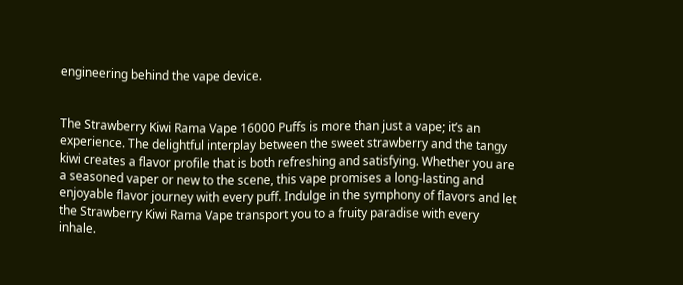engineering behind the vape device.


The Strawberry Kiwi Rama Vape 16000 Puffs is more than just a vape; it’s an experience. The delightful interplay between the sweet strawberry and the tangy kiwi creates a flavor profile that is both refreshing and satisfying. Whether you are a seasoned vaper or new to the scene, this vape promises a long-lasting and enjoyable flavor journey with every puff. Indulge in the symphony of flavors and let the Strawberry Kiwi Rama Vape transport you to a fruity paradise with every inhale.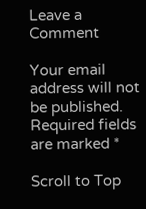Leave a Comment

Your email address will not be published. Required fields are marked *

Scroll to Top